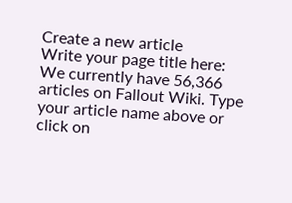Create a new article
Write your page title here:
We currently have 56,366 articles on Fallout Wiki. Type your article name above or click on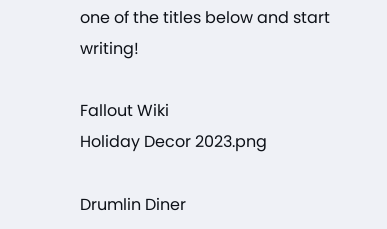one of the titles below and start writing!

Fallout Wiki
Holiday Decor 2023.png

Drumlin Diner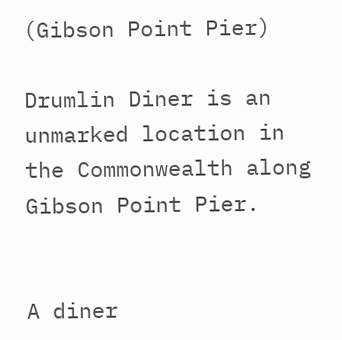(Gibson Point Pier)

Drumlin Diner is an unmarked location in the Commonwealth along Gibson Point Pier.


A diner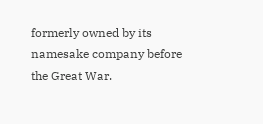formerly owned by its namesake company before the Great War.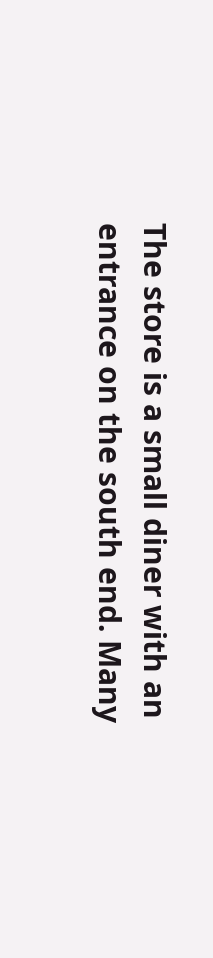The store is a small diner with an entrance on the south end. Many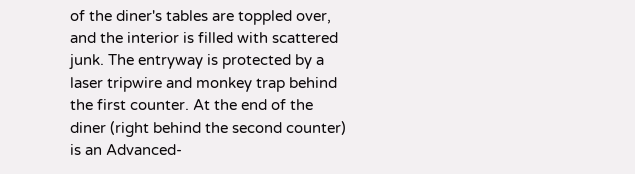of the diner's tables are toppled over, and the interior is filled with scattered junk. The entryway is protected by a laser tripwire and monkey trap behind the first counter. At the end of the diner (right behind the second counter) is an Advanced-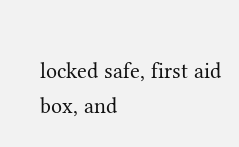locked safe, first aid box, and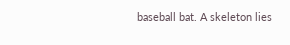baseball bat. A skeleton lies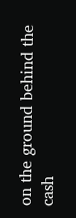on the ground behind the cash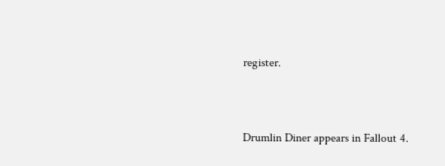register.



Drumlin Diner appears in Fallout 4.